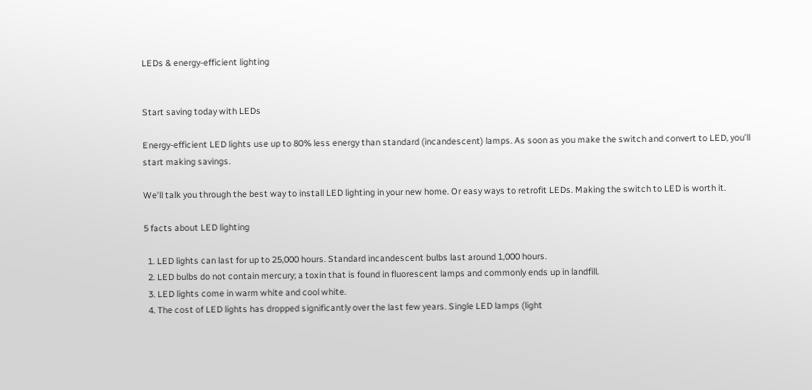LEDs & energy-efficient lighting


Start saving today with LEDs

Energy-efficient LED lights use up to 80% less energy than standard (incandescent) lamps. As soon as you make the switch and convert to LED, you’ll start making savings.

We’ll talk you through the best way to install LED lighting in your new home. Or easy ways to retrofit LEDs. Making the switch to LED is worth it.

5 facts about LED lighting

  1. LED lights can last for up to 25,000 hours. Standard incandescent bulbs last around 1,000 hours.
  2. LED bulbs do not contain mercury; a toxin that is found in fluorescent lamps and commonly ends up in landfill.
  3. LED lights come in warm white and cool white.
  4. The cost of LED lights has dropped significantly over the last few years. Single LED lamps (light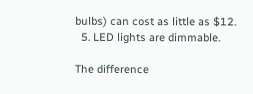bulbs) can cost as little as $12.
  5. LED lights are dimmable.

The difference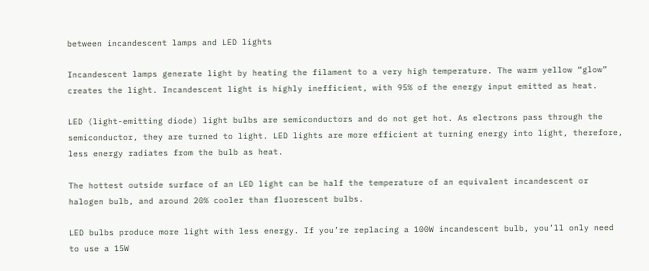between incandescent lamps and LED lights

Incandescent lamps generate light by heating the filament to a very high temperature. The warm yellow “glow” creates the light. Incandescent light is highly inefficient, with 95% of the energy input emitted as heat.

LED (light-emitting diode) light bulbs are semiconductors and do not get hot. As electrons pass through the semiconductor, they are turned to light. LED lights are more efficient at turning energy into light, therefore, less energy radiates from the bulb as heat.

The hottest outside surface of an LED light can be half the temperature of an equivalent incandescent or halogen bulb, and around 20% cooler than fluorescent bulbs.

LED bulbs produce more light with less energy. If you’re replacing a 100W incandescent bulb, you’ll only need to use a 15W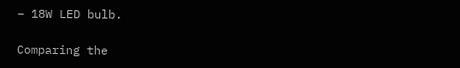– 18W LED bulb.

Comparing the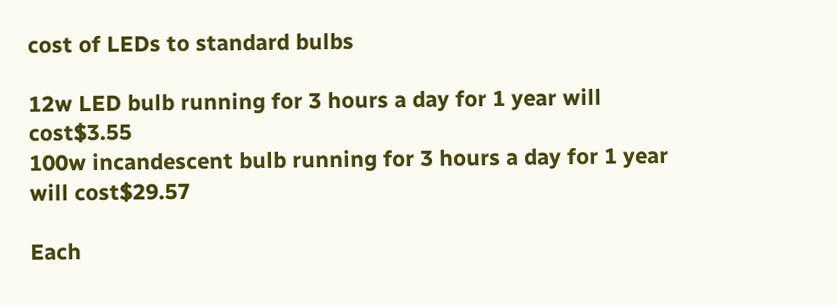cost of LEDs to standard bulbs

12w LED bulb running for 3 hours a day for 1 year will cost$3.55
100w incandescent bulb running for 3 hours a day for 1 year will cost$29.57

Each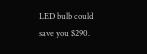LED bulb could save you $290.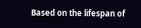Based on the lifespan of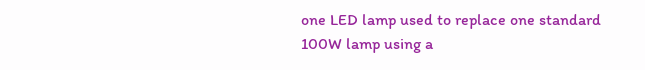one LED lamp used to replace one standard 100W lamp using a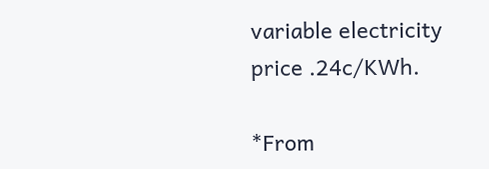variable electricity price .24c/KWh.

*From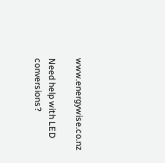www.energywise.co.nz

Need help with LED conversions?